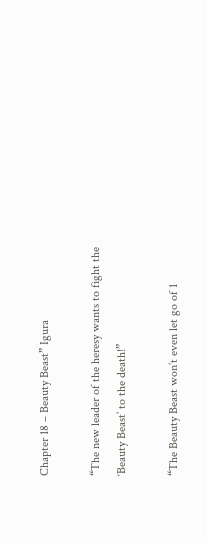Chapter 18 – Beauty Beast” Igura

“The new leader of the heresy wants to fight the ‘Beauty Beast’ to the death!”

“The Beauty Beast won’t even let go of 1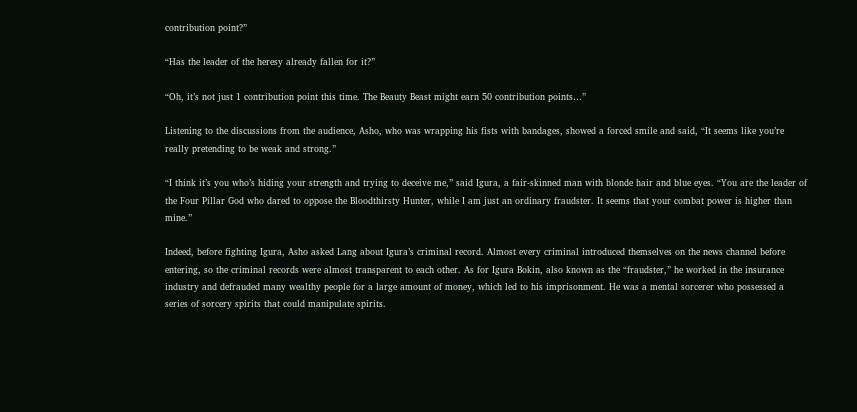contribution point?”

“Has the leader of the heresy already fallen for it?”

“Oh, it’s not just 1 contribution point this time. The Beauty Beast might earn 50 contribution points…”

Listening to the discussions from the audience, Asho, who was wrapping his fists with bandages, showed a forced smile and said, “It seems like you’re really pretending to be weak and strong.”

“I think it’s you who’s hiding your strength and trying to deceive me,” said Igura, a fair-skinned man with blonde hair and blue eyes. “You are the leader of the Four Pillar God who dared to oppose the Bloodthirsty Hunter, while I am just an ordinary fraudster. It seems that your combat power is higher than mine.”

Indeed, before fighting Igura, Asho asked Lang about Igura’s criminal record. Almost every criminal introduced themselves on the news channel before entering, so the criminal records were almost transparent to each other. As for Igura Bokin, also known as the “fraudster,” he worked in the insurance industry and defrauded many wealthy people for a large amount of money, which led to his imprisonment. He was a mental sorcerer who possessed a series of sorcery spirits that could manipulate spirits.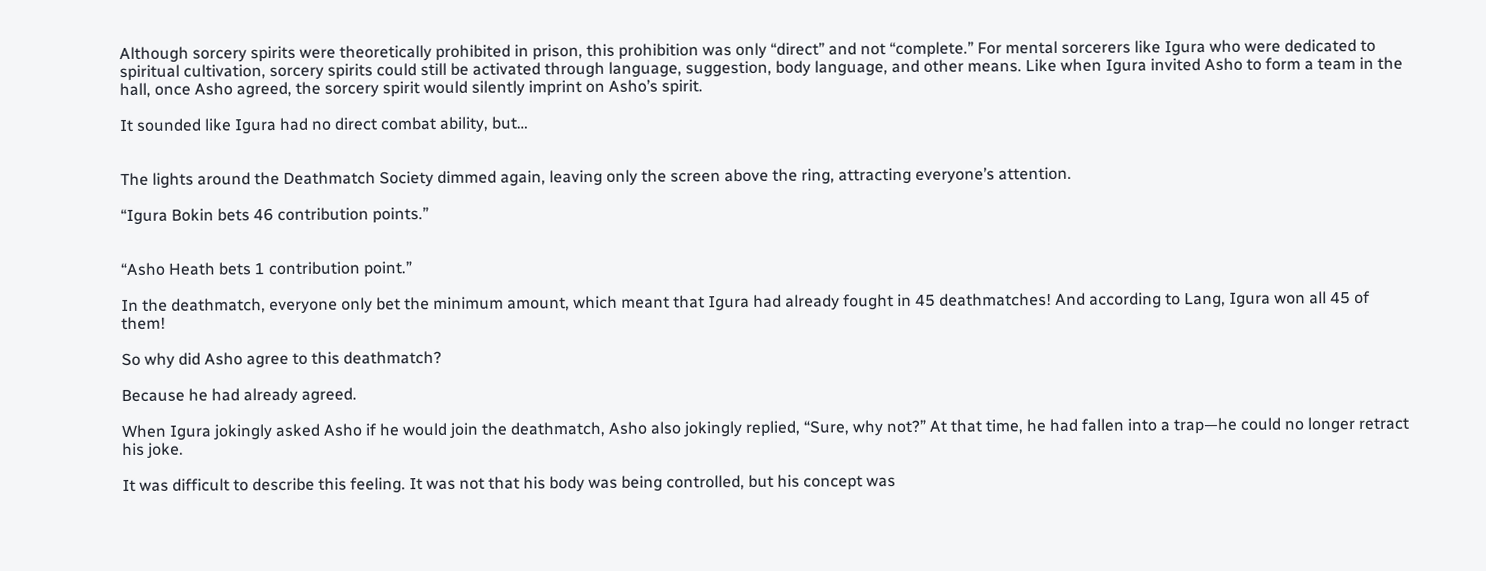Although sorcery spirits were theoretically prohibited in prison, this prohibition was only “direct” and not “complete.” For mental sorcerers like Igura who were dedicated to spiritual cultivation, sorcery spirits could still be activated through language, suggestion, body language, and other means. Like when Igura invited Asho to form a team in the hall, once Asho agreed, the sorcery spirit would silently imprint on Asho’s spirit.

It sounded like Igura had no direct combat ability, but…


The lights around the Deathmatch Society dimmed again, leaving only the screen above the ring, attracting everyone’s attention.

“Igura Bokin bets 46 contribution points.”


“Asho Heath bets 1 contribution point.”

In the deathmatch, everyone only bet the minimum amount, which meant that Igura had already fought in 45 deathmatches! And according to Lang, Igura won all 45 of them!

So why did Asho agree to this deathmatch?

Because he had already agreed.

When Igura jokingly asked Asho if he would join the deathmatch, Asho also jokingly replied, “Sure, why not?” At that time, he had fallen into a trap—he could no longer retract his joke.

It was difficult to describe this feeling. It was not that his body was being controlled, but his concept was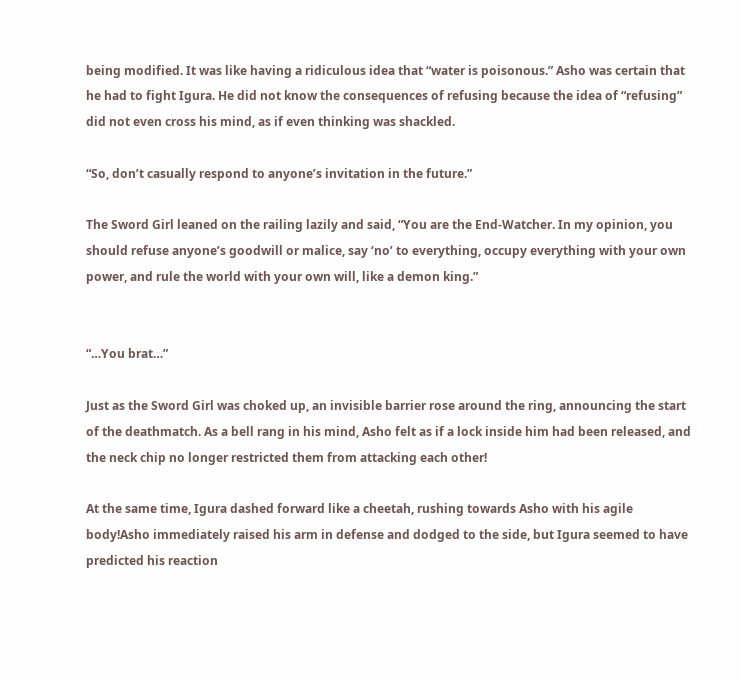being modified. It was like having a ridiculous idea that “water is poisonous.” Asho was certain that he had to fight Igura. He did not know the consequences of refusing because the idea of “refusing” did not even cross his mind, as if even thinking was shackled.

“So, don’t casually respond to anyone’s invitation in the future.”

The Sword Girl leaned on the railing lazily and said, “You are the End-Watcher. In my opinion, you should refuse anyone’s goodwill or malice, say ‘no’ to everything, occupy everything with your own power, and rule the world with your own will, like a demon king.”


“…You brat…”

Just as the Sword Girl was choked up, an invisible barrier rose around the ring, announcing the start of the deathmatch. As a bell rang in his mind, Asho felt as if a lock inside him had been released, and the neck chip no longer restricted them from attacking each other!

At the same time, Igura dashed forward like a cheetah, rushing towards Asho with his agile body!Asho immediately raised his arm in defense and dodged to the side, but Igura seemed to have predicted his reaction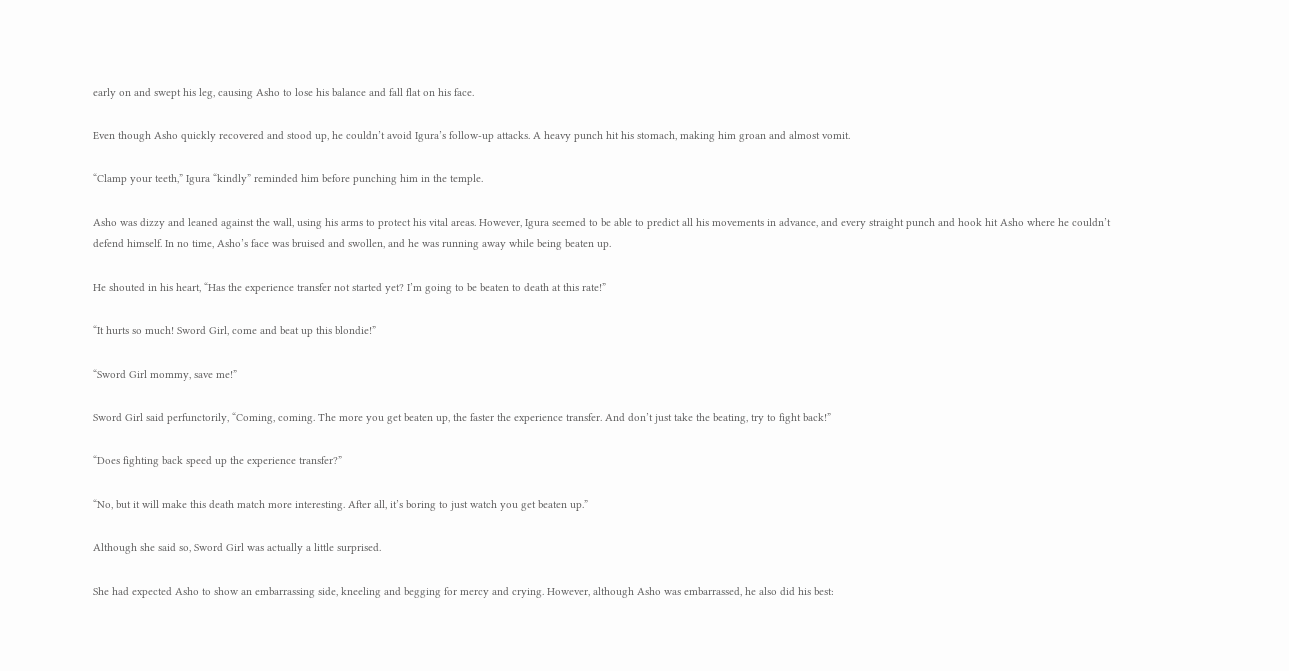early on and swept his leg, causing Asho to lose his balance and fall flat on his face.

Even though Asho quickly recovered and stood up, he couldn’t avoid Igura’s follow-up attacks. A heavy punch hit his stomach, making him groan and almost vomit.

“Clamp your teeth,” Igura “kindly” reminded him before punching him in the temple.

Asho was dizzy and leaned against the wall, using his arms to protect his vital areas. However, Igura seemed to be able to predict all his movements in advance, and every straight punch and hook hit Asho where he couldn’t defend himself. In no time, Asho’s face was bruised and swollen, and he was running away while being beaten up.

He shouted in his heart, “Has the experience transfer not started yet? I’m going to be beaten to death at this rate!”

“It hurts so much! Sword Girl, come and beat up this blondie!”

“Sword Girl mommy, save me!”

Sword Girl said perfunctorily, “Coming, coming. The more you get beaten up, the faster the experience transfer. And don’t just take the beating, try to fight back!”

“Does fighting back speed up the experience transfer?”

“No, but it will make this death match more interesting. After all, it’s boring to just watch you get beaten up.”

Although she said so, Sword Girl was actually a little surprised.

She had expected Asho to show an embarrassing side, kneeling and begging for mercy and crying. However, although Asho was embarrassed, he also did his best: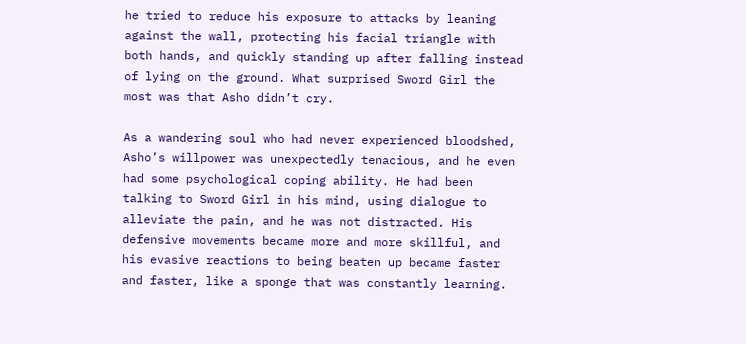he tried to reduce his exposure to attacks by leaning against the wall, protecting his facial triangle with both hands, and quickly standing up after falling instead of lying on the ground. What surprised Sword Girl the most was that Asho didn’t cry.

As a wandering soul who had never experienced bloodshed, Asho’s willpower was unexpectedly tenacious, and he even had some psychological coping ability. He had been talking to Sword Girl in his mind, using dialogue to alleviate the pain, and he was not distracted. His defensive movements became more and more skillful, and his evasive reactions to being beaten up became faster and faster, like a sponge that was constantly learning.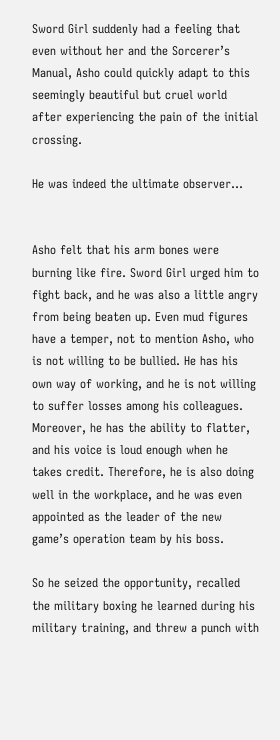Sword Girl suddenly had a feeling that even without her and the Sorcerer’s Manual, Asho could quickly adapt to this seemingly beautiful but cruel world after experiencing the pain of the initial crossing.

He was indeed the ultimate observer…


Asho felt that his arm bones were burning like fire. Sword Girl urged him to fight back, and he was also a little angry from being beaten up. Even mud figures have a temper, not to mention Asho, who is not willing to be bullied. He has his own way of working, and he is not willing to suffer losses among his colleagues. Moreover, he has the ability to flatter, and his voice is loud enough when he takes credit. Therefore, he is also doing well in the workplace, and he was even appointed as the leader of the new game’s operation team by his boss.

So he seized the opportunity, recalled the military boxing he learned during his military training, and threw a punch with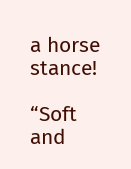a horse stance!

“Soft and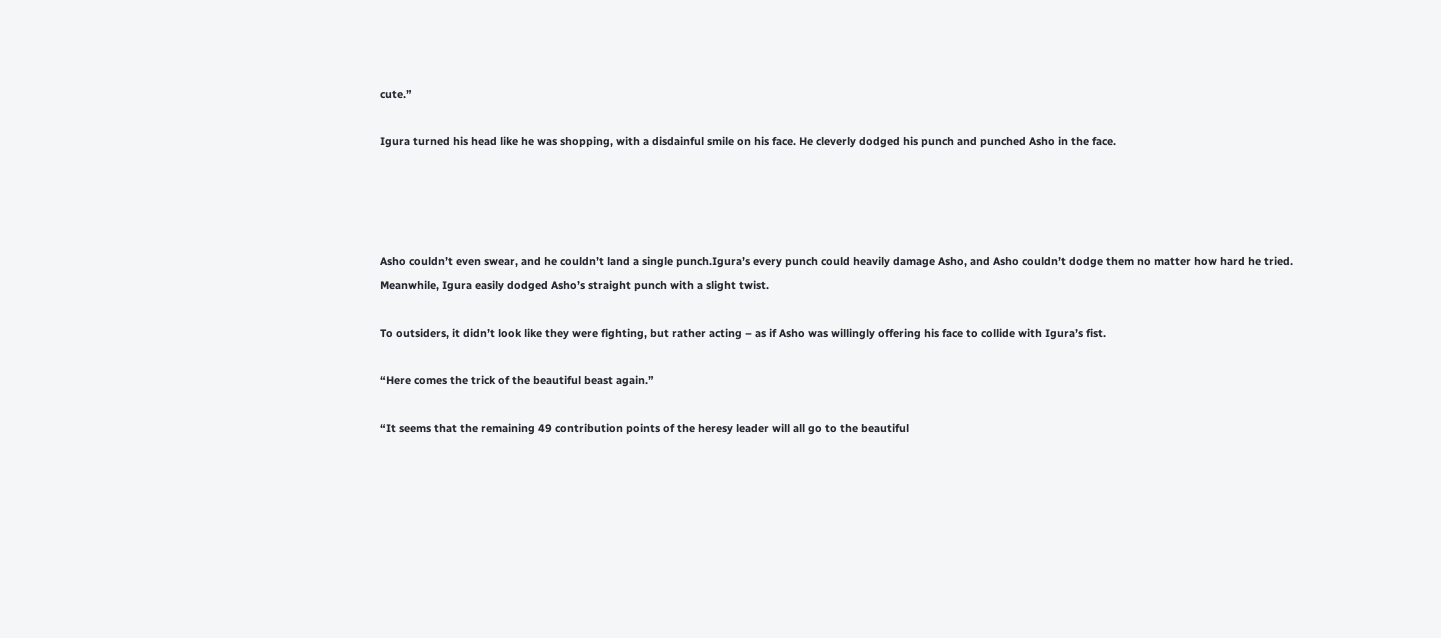cute.”

Igura turned his head like he was shopping, with a disdainful smile on his face. He cleverly dodged his punch and punched Asho in the face.




Asho couldn’t even swear, and he couldn’t land a single punch.Igura’s every punch could heavily damage Asho, and Asho couldn’t dodge them no matter how hard he tried. Meanwhile, Igura easily dodged Asho’s straight punch with a slight twist.

To outsiders, it didn’t look like they were fighting, but rather acting – as if Asho was willingly offering his face to collide with Igura’s fist.

“Here comes the trick of the beautiful beast again.”

“It seems that the remaining 49 contribution points of the heresy leader will all go to the beautiful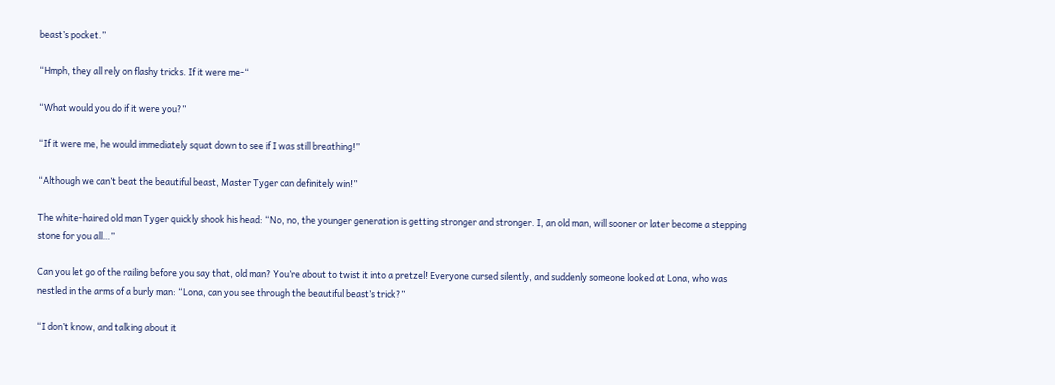beast’s pocket.”

“Hmph, they all rely on flashy tricks. If it were me-“

“What would you do if it were you?”

“If it were me, he would immediately squat down to see if I was still breathing!”

“Although we can’t beat the beautiful beast, Master Tyger can definitely win!”

The white-haired old man Tyger quickly shook his head: “No, no, the younger generation is getting stronger and stronger. I, an old man, will sooner or later become a stepping stone for you all…”

Can you let go of the railing before you say that, old man? You’re about to twist it into a pretzel! Everyone cursed silently, and suddenly someone looked at Lona, who was nestled in the arms of a burly man: “Lona, can you see through the beautiful beast’s trick?”

“I don’t know, and talking about it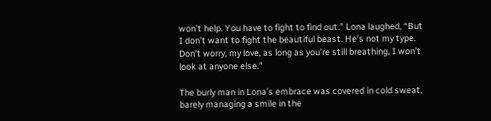won’t help. You have to fight to find out.” Lona laughed, “But I don’t want to fight the beautiful beast. He’s not my type. Don’t worry, my love, as long as you’re still breathing, I won’t look at anyone else.”

The burly man in Lona’s embrace was covered in cold sweat, barely managing a smile in the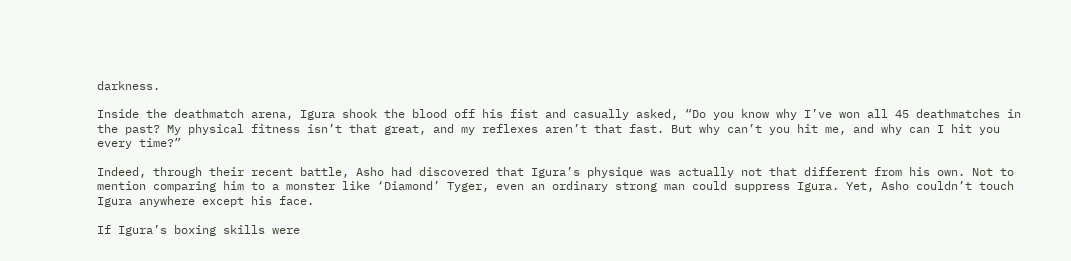darkness.

Inside the deathmatch arena, Igura shook the blood off his fist and casually asked, “Do you know why I’ve won all 45 deathmatches in the past? My physical fitness isn’t that great, and my reflexes aren’t that fast. But why can’t you hit me, and why can I hit you every time?”

Indeed, through their recent battle, Asho had discovered that Igura’s physique was actually not that different from his own. Not to mention comparing him to a monster like ‘Diamond’ Tyger, even an ordinary strong man could suppress Igura. Yet, Asho couldn’t touch Igura anywhere except his face.

If Igura’s boxing skills were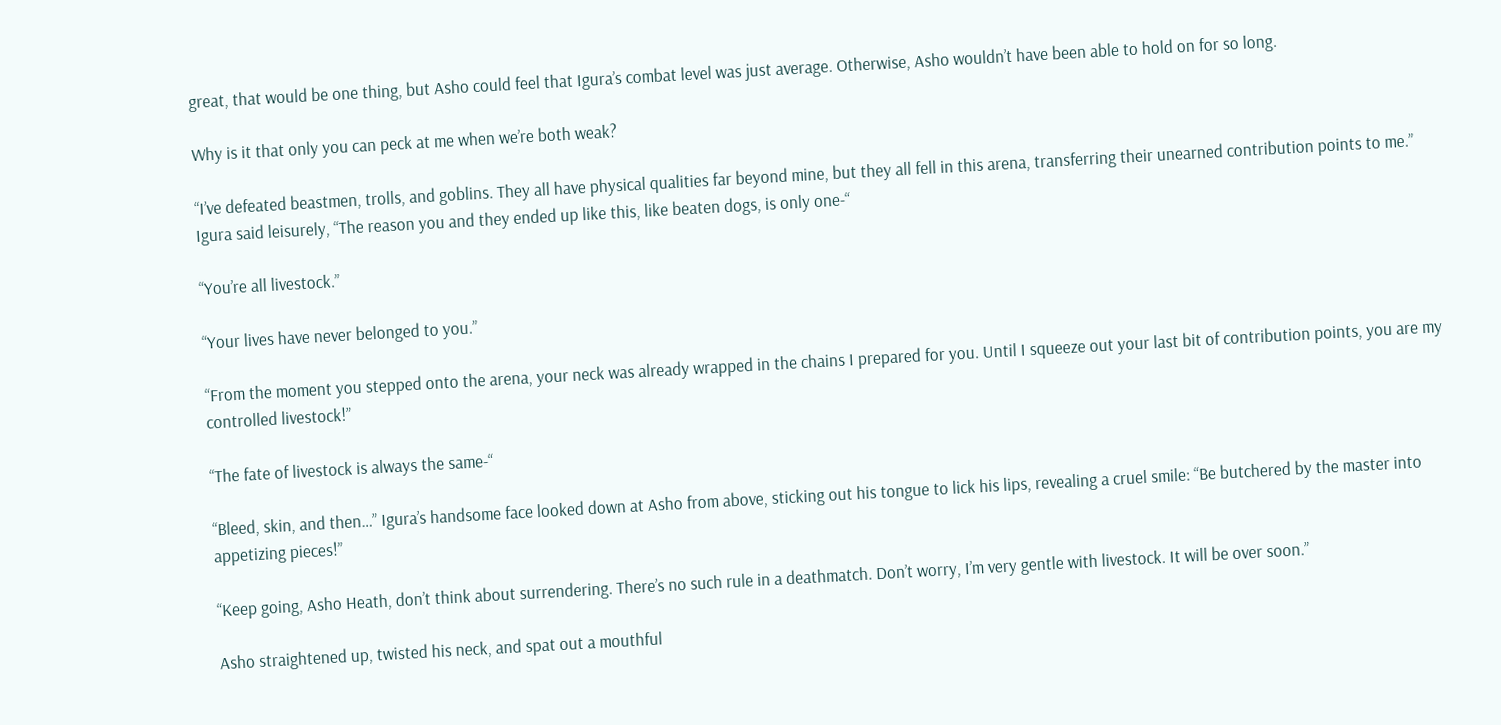great, that would be one thing, but Asho could feel that Igura’s combat level was just average. Otherwise, Asho wouldn’t have been able to hold on for so long.

Why is it that only you can peck at me when we’re both weak?

“I’ve defeated beastmen, trolls, and goblins. They all have physical qualities far beyond mine, but they all fell in this arena, transferring their unearned contribution points to me.” Igura said leisurely, “The reason you and they ended up like this, like beaten dogs, is only one-“

“You’re all livestock.”

“Your lives have never belonged to you.”

“From the moment you stepped onto the arena, your neck was already wrapped in the chains I prepared for you. Until I squeeze out your last bit of contribution points, you are my controlled livestock!”

“The fate of livestock is always the same-“

“Bleed, skin, and then…” Igura’s handsome face looked down at Asho from above, sticking out his tongue to lick his lips, revealing a cruel smile: “Be butchered by the master into appetizing pieces!”

“Keep going, Asho Heath, don’t think about surrendering. There’s no such rule in a deathmatch. Don’t worry, I’m very gentle with livestock. It will be over soon.”

Asho straightened up, twisted his neck, and spat out a mouthful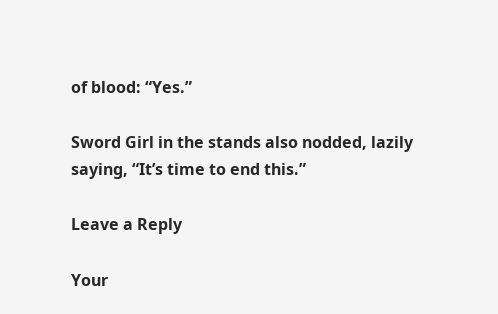of blood: “Yes.”

Sword Girl in the stands also nodded, lazily saying, “It’s time to end this.”

Leave a Reply

Your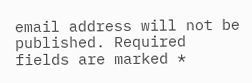email address will not be published. Required fields are marked *